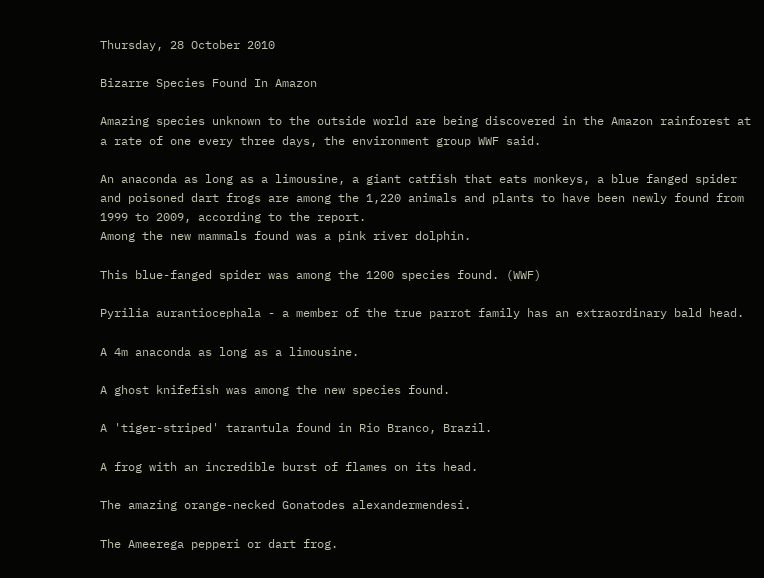Thursday, 28 October 2010

Bizarre Species Found In Amazon

Amazing species unknown to the outside world are being discovered in the Amazon rainforest at a rate of one every three days, the environment group WWF said.

An anaconda as long as a limousine, a giant catfish that eats monkeys, a blue fanged spider and poisoned dart frogs are among the 1,220 animals and plants to have been newly found from 1999 to 2009, according to the report.
Among the new mammals found was a pink river dolphin.

This blue-fanged spider was among the 1200 species found. (WWF)

Pyrilia aurantiocephala - a member of the true parrot family has an extraordinary bald head.

A 4m anaconda as long as a limousine.

A ghost knifefish was among the new species found.

A 'tiger-striped' tarantula found in Rio Branco, Brazil.

A frog with an incredible burst of flames on its head.

The amazing orange-necked Gonatodes alexandermendesi.

The Ameerega pepperi or dart frog.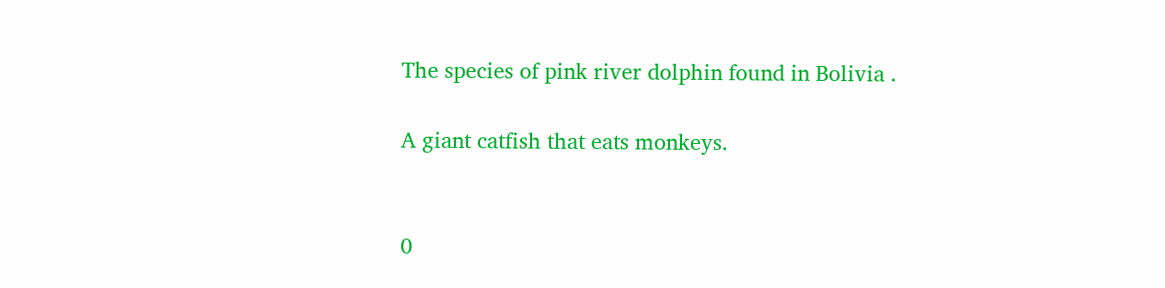The species of pink river dolphin found in Bolivia .

A giant catfish that eats monkeys.


0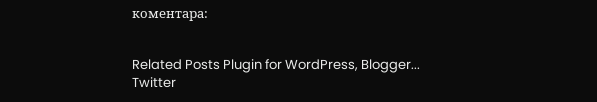коментара:


Related Posts Plugin for WordPress, Blogger...
Twitter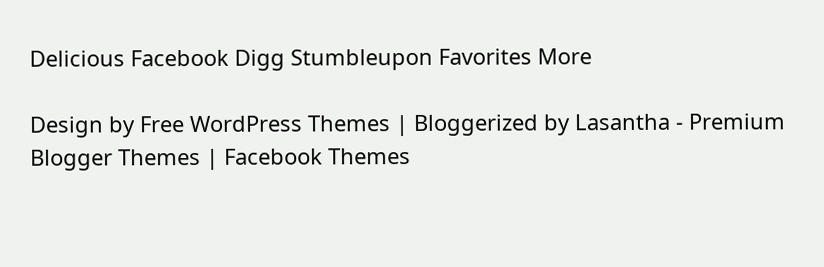Delicious Facebook Digg Stumbleupon Favorites More

Design by Free WordPress Themes | Bloggerized by Lasantha - Premium Blogger Themes | Facebook Themes